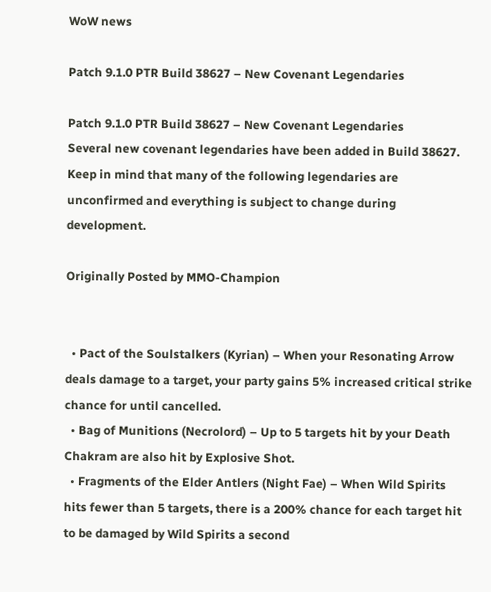WoW news

Patch 9.1.0 PTR Build 38627 – New Covenant Legendaries

Patch 9.1.0 PTR Build 38627 – New Covenant Legendaries
Several new covenant legendaries have been added in Build 38627. Keep in mind that many of the following legendaries are unconfirmed and everything is subject to change during development.

Originally Posted by MMO-Champion


  • Pact of the Soulstalkers (Kyrian) – When your Resonating Arrow deals damage to a target, your party gains 5% increased critical strike chance for until cancelled.
  • Bag of Munitions (Necrolord) – Up to 5 targets hit by your Death Chakram are also hit by Explosive Shot.
  • Fragments of the Elder Antlers (Night Fae) – When Wild Spirits hits fewer than 5 targets, there is a 200% chance for each target hit to be damaged by Wild Spirits a second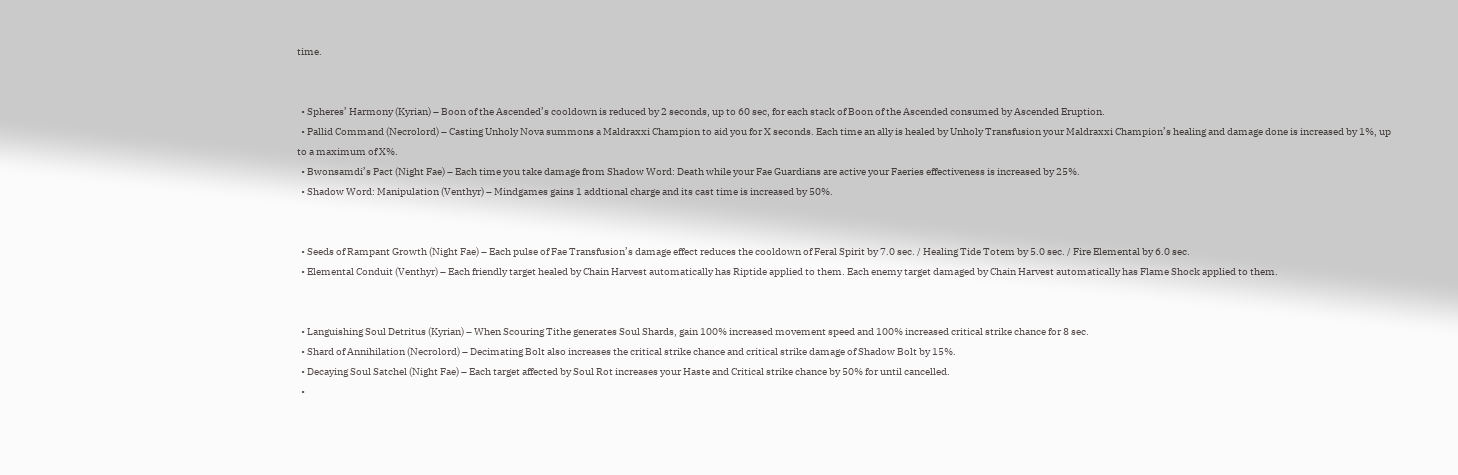time.


  • Spheres’ Harmony (Kyrian) – Boon of the Ascended’s cooldown is reduced by 2 seconds, up to 60 sec, for each stack of Boon of the Ascended consumed by Ascended Eruption.
  • Pallid Command (Necrolord) – Casting Unholy Nova summons a Maldraxxi Champion to aid you for X seconds. Each time an ally is healed by Unholy Transfusion your Maldraxxi Champion’s healing and damage done is increased by 1%, up to a maximum of X%.
  • Bwonsamdi’s Pact (Night Fae) – Each time you take damage from Shadow Word: Death while your Fae Guardians are active your Faeries effectiveness is increased by 25%.
  • Shadow Word: Manipulation (Venthyr) – Mindgames gains 1 addtional charge and its cast time is increased by 50%.


  • Seeds of Rampant Growth (Night Fae) – Each pulse of Fae Transfusion’s damage effect reduces the cooldown of Feral Spirit by 7.0 sec. / Healing Tide Totem by 5.0 sec. / Fire Elemental by 6.0 sec.
  • Elemental Conduit (Venthyr) – Each friendly target healed by Chain Harvest automatically has Riptide applied to them. Each enemy target damaged by Chain Harvest automatically has Flame Shock applied to them.


  • Languishing Soul Detritus (Kyrian) – When Scouring Tithe generates Soul Shards, gain 100% increased movement speed and 100% increased critical strike chance for 8 sec.
  • Shard of Annihilation (Necrolord) – Decimating Bolt also increases the critical strike chance and critical strike damage of Shadow Bolt by 15%.
  • Decaying Soul Satchel (Night Fae) – Each target affected by Soul Rot increases your Haste and Critical strike chance by 50% for until cancelled.
  •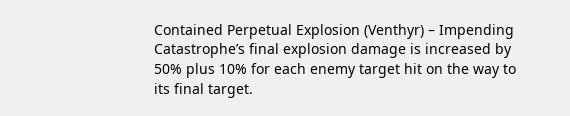Contained Perpetual Explosion (Venthyr) – Impending Catastrophe’s final explosion damage is increased by 50% plus 10% for each enemy target hit on the way to its final target.